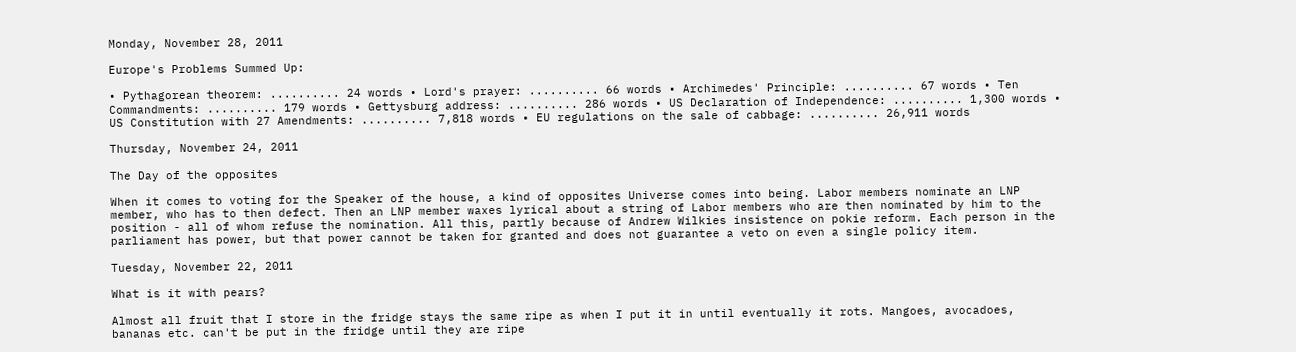Monday, November 28, 2011

Europe's Problems Summed Up:

• Pythagorean theorem: .......... 24 words • Lord's prayer: .......... 66 words • Archimedes' Principle: .......... 67 words • Ten Commandments: .......... 179 words • Gettysburg address: .......... 286 words • US Declaration of Independence: .......... 1,300 words • US Constitution with 27 Amendments: .......... 7,818 words • EU regulations on the sale of cabbage: .......... 26,911 words

Thursday, November 24, 2011

The Day of the opposites

When it comes to voting for the Speaker of the house, a kind of opposites Universe comes into being. Labor members nominate an LNP member, who has to then defect. Then an LNP member waxes lyrical about a string of Labor members who are then nominated by him to the position - all of whom refuse the nomination. All this, partly because of Andrew Wilkies insistence on pokie reform. Each person in the parliament has power, but that power cannot be taken for granted and does not guarantee a veto on even a single policy item.

Tuesday, November 22, 2011

What is it with pears?

Almost all fruit that I store in the fridge stays the same ripe as when I put it in until eventually it rots. Mangoes, avocadoes, bananas etc. can't be put in the fridge until they are ripe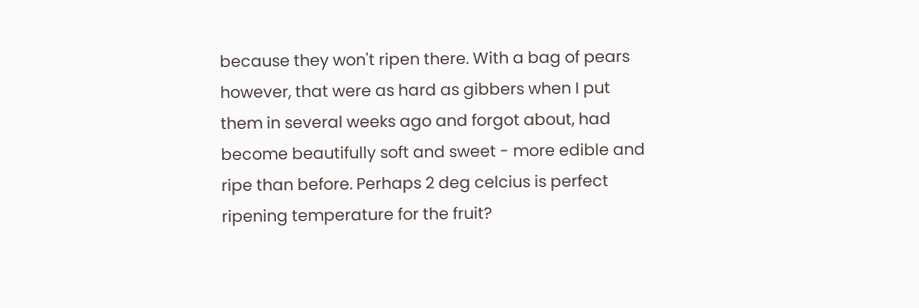because they won't ripen there. With a bag of pears however, that were as hard as gibbers when I put them in several weeks ago and forgot about, had become beautifully soft and sweet - more edible and ripe than before. Perhaps 2 deg celcius is perfect ripening temperature for the fruit?